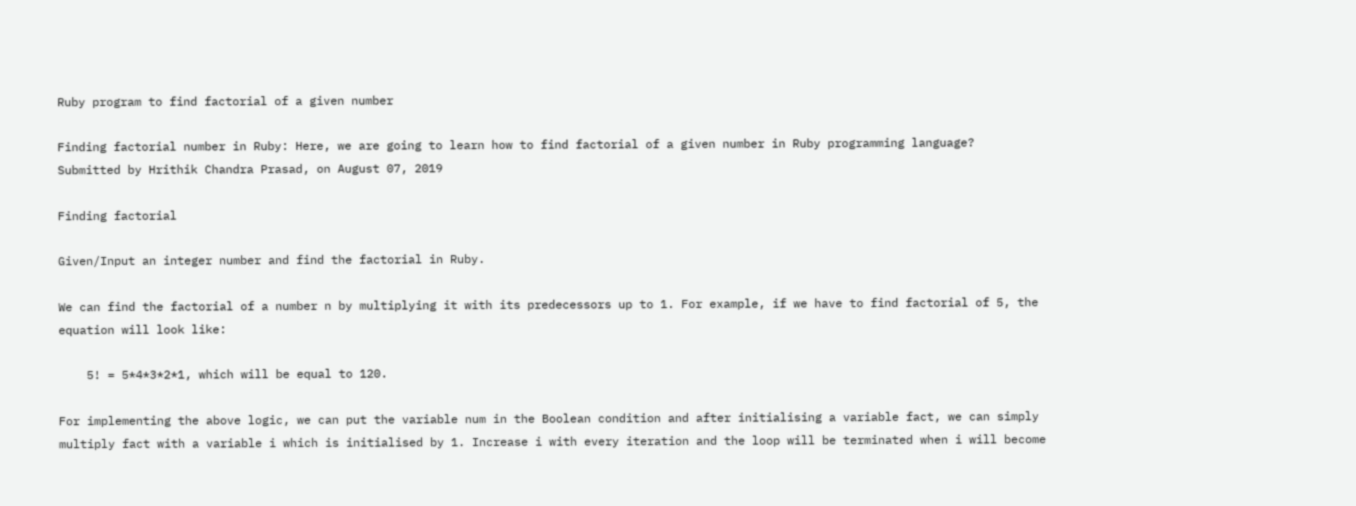Ruby program to find factorial of a given number

Finding factorial number in Ruby: Here, we are going to learn how to find factorial of a given number in Ruby programming language?
Submitted by Hrithik Chandra Prasad, on August 07, 2019

Finding factorial

Given/Input an integer number and find the factorial in Ruby.

We can find the factorial of a number n by multiplying it with its predecessors up to 1. For example, if we have to find factorial of 5, the equation will look like:

    5! = 5*4*3*2*1, which will be equal to 120.

For implementing the above logic, we can put the variable num in the Boolean condition and after initialising a variable fact, we can simply multiply fact with a variable i which is initialised by 1. Increase i with every iteration and the loop will be terminated when i will become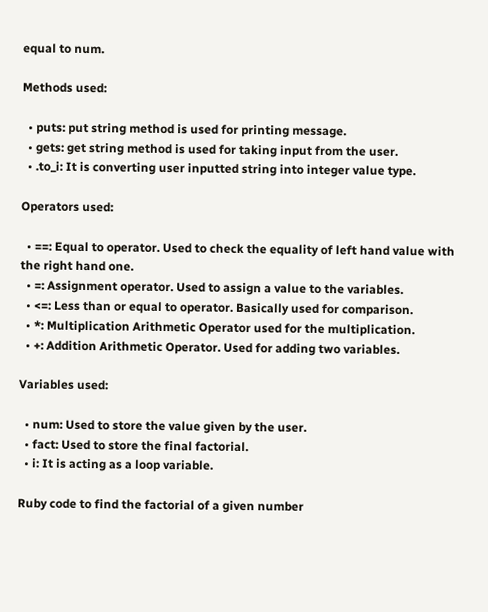equal to num.

Methods used:

  • puts: put string method is used for printing message.
  • gets: get string method is used for taking input from the user.
  • .to_i: It is converting user inputted string into integer value type.

Operators used:

  • ==: Equal to operator. Used to check the equality of left hand value with the right hand one.
  • =: Assignment operator. Used to assign a value to the variables.
  • <=: Less than or equal to operator. Basically used for comparison.
  • *: Multiplication Arithmetic Operator used for the multiplication.
  • +: Addition Arithmetic Operator. Used for adding two variables.

Variables used:

  • num: Used to store the value given by the user.
  • fact: Used to store the final factorial.
  • i: It is acting as a loop variable.

Ruby code to find the factorial of a given number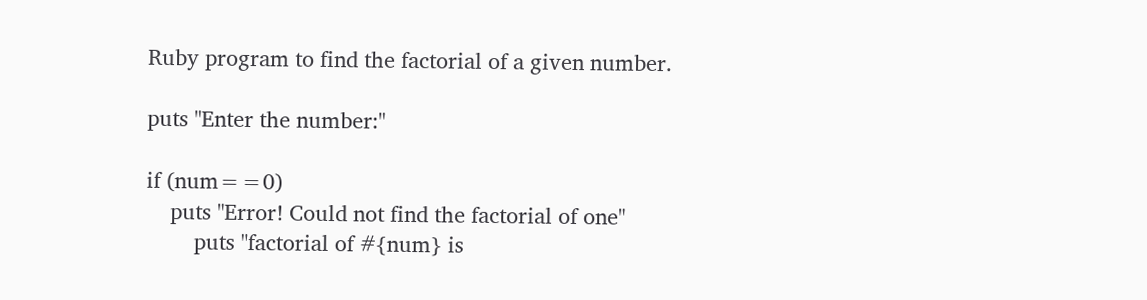Ruby program to find the factorial of a given number.

puts "Enter the number:"

if (num==0)
    puts "Error! Could not find the factorial of one"
        puts "factorial of #{num} is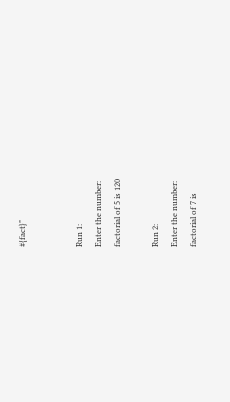#{fact}"


Run 1:
Enter the number:
factorial of 5 is 120

Run 2:
Enter the number:
factorial of 7 is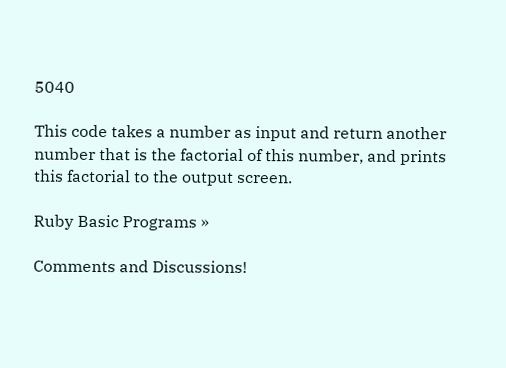5040

This code takes a number as input and return another number that is the factorial of this number, and prints this factorial to the output screen.

Ruby Basic Programs »

Comments and Discussions!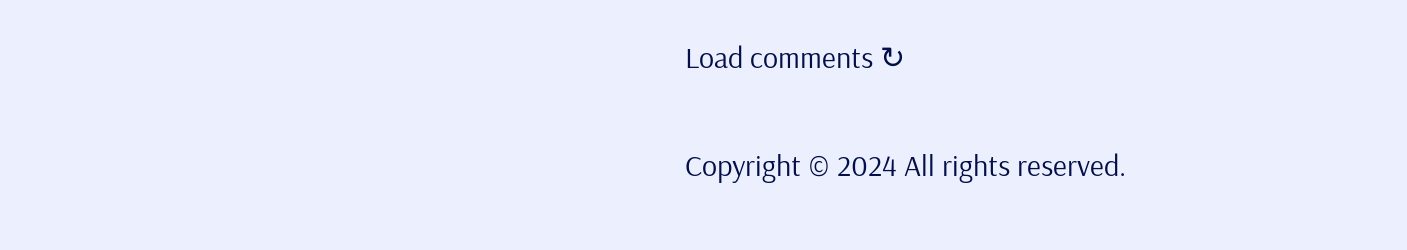Load comments ↻

Copyright © 2024 All rights reserved.